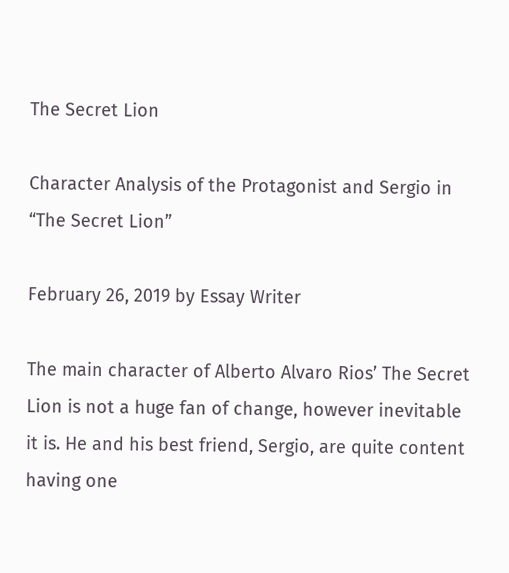The Secret Lion

Character Analysis of the Protagonist and Sergio in “The Secret Lion”

February 26, 2019 by Essay Writer

The main character of Alberto Alvaro Rios’ The Secret Lion is not a huge fan of change, however inevitable it is. He and his best friend, Sergio, are quite content having one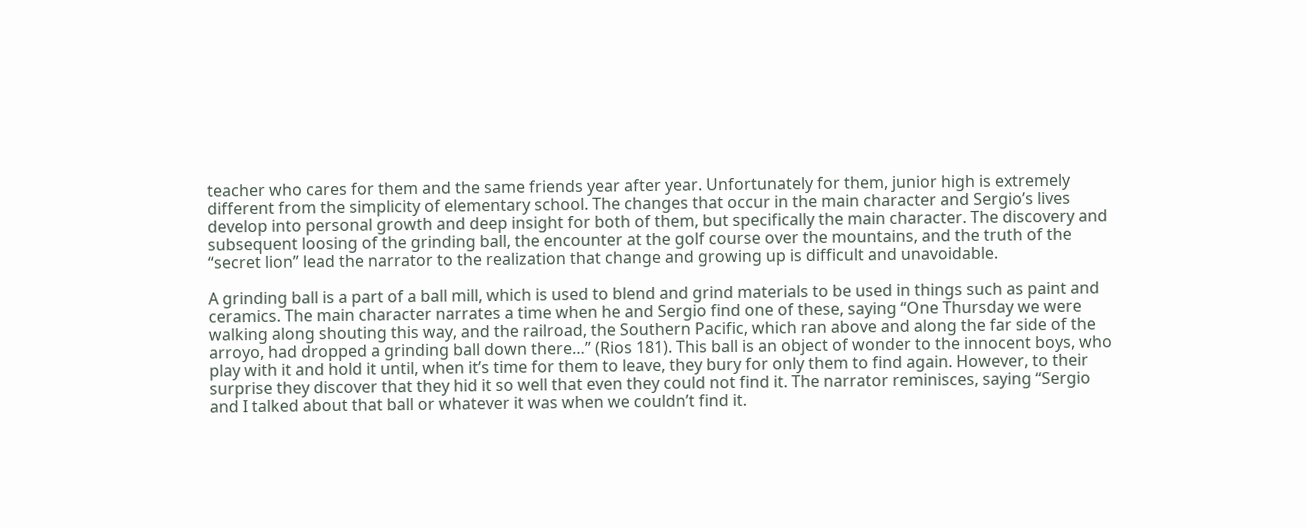teacher who cares for them and the same friends year after year. Unfortunately for them, junior high is extremely different from the simplicity of elementary school. The changes that occur in the main character and Sergio’s lives develop into personal growth and deep insight for both of them, but specifically the main character. The discovery and subsequent loosing of the grinding ball, the encounter at the golf course over the mountains, and the truth of the “secret lion” lead the narrator to the realization that change and growing up is difficult and unavoidable.

A grinding ball is a part of a ball mill, which is used to blend and grind materials to be used in things such as paint and ceramics. The main character narrates a time when he and Sergio find one of these, saying “One Thursday we were walking along shouting this way, and the railroad, the Southern Pacific, which ran above and along the far side of the arroyo, had dropped a grinding ball down there…” (Rios 181). This ball is an object of wonder to the innocent boys, who play with it and hold it until, when it’s time for them to leave, they bury for only them to find again. However, to their surprise they discover that they hid it so well that even they could not find it. The narrator reminisces, saying “Sergio and I talked about that ball or whatever it was when we couldn’t find it.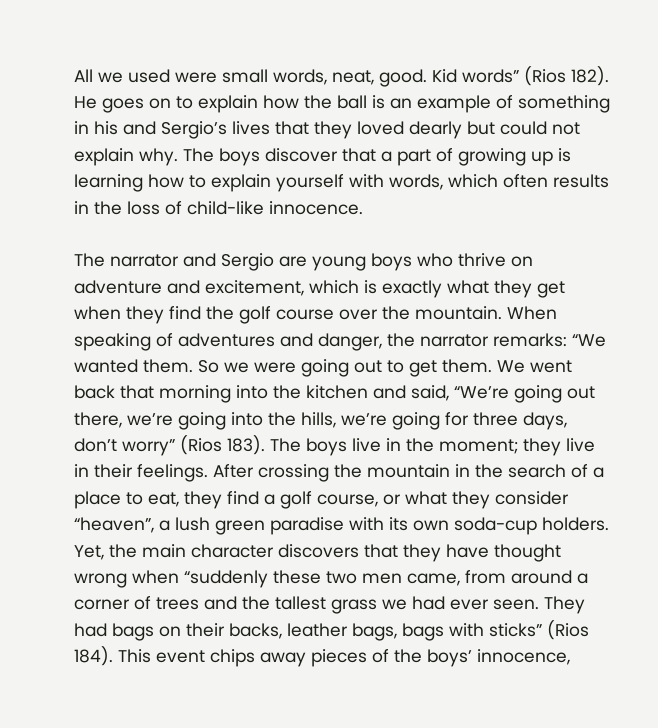All we used were small words, neat, good. Kid words” (Rios 182). He goes on to explain how the ball is an example of something in his and Sergio’s lives that they loved dearly but could not explain why. The boys discover that a part of growing up is learning how to explain yourself with words, which often results in the loss of child-like innocence.

The narrator and Sergio are young boys who thrive on adventure and excitement, which is exactly what they get when they find the golf course over the mountain. When speaking of adventures and danger, the narrator remarks: “We wanted them. So we were going out to get them. We went back that morning into the kitchen and said, “We’re going out there, we’re going into the hills, we’re going for three days, don’t worry” (Rios 183). The boys live in the moment; they live in their feelings. After crossing the mountain in the search of a place to eat, they find a golf course, or what they consider “heaven”, a lush green paradise with its own soda-cup holders. Yet, the main character discovers that they have thought wrong when “suddenly these two men came, from around a corner of trees and the tallest grass we had ever seen. They had bags on their backs, leather bags, bags with sticks” (Rios 184). This event chips away pieces of the boys’ innocence,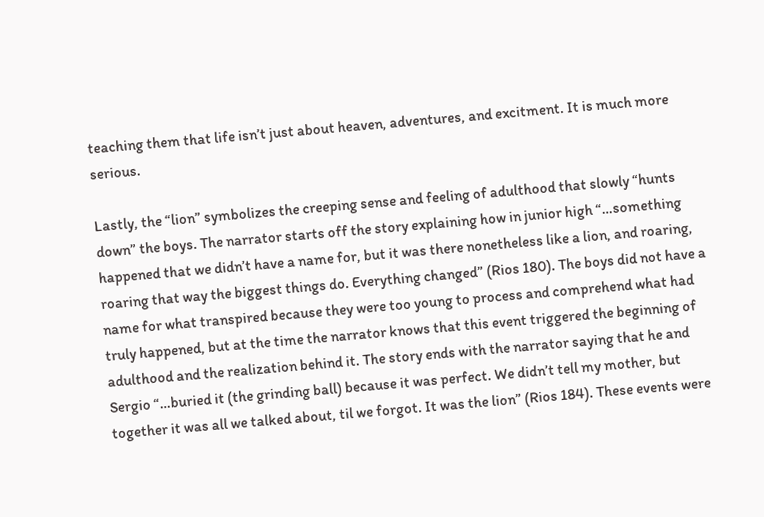teaching them that life isn’t just about heaven, adventures, and excitment. It is much more serious.

Lastly, the “lion” symbolizes the creeping sense and feeling of adulthood that slowly “hunts down” the boys. The narrator starts off the story explaining how in junior high “…something happened that we didn’t have a name for, but it was there nonetheless like a lion, and roaring, roaring that way the biggest things do. Everything changed” (Rios 180). The boys did not have a name for what transpired because they were too young to process and comprehend what had truly happened, but at the time the narrator knows that this event triggered the beginning of adulthood and the realization behind it. The story ends with the narrator saying that he and Sergio “…buried it (the grinding ball) because it was perfect. We didn’t tell my mother, but together it was all we talked about, til we forgot. It was the lion” (Rios 184). These events were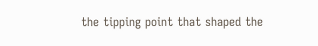the tipping point that shaped the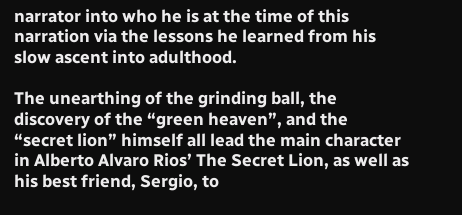narrator into who he is at the time of this narration via the lessons he learned from his slow ascent into adulthood.

The unearthing of the grinding ball, the discovery of the “green heaven”, and the “secret lion” himself all lead the main character in Alberto Alvaro Rios’ The Secret Lion, as well as his best friend, Sergio, to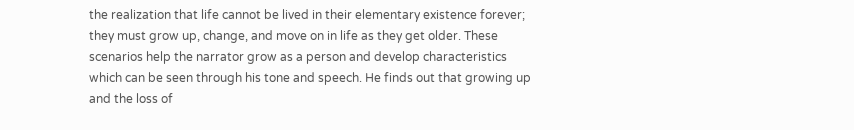the realization that life cannot be lived in their elementary existence forever; they must grow up, change, and move on in life as they get older. These scenarios help the narrator grow as a person and develop characteristics which can be seen through his tone and speech. He finds out that growing up and the loss of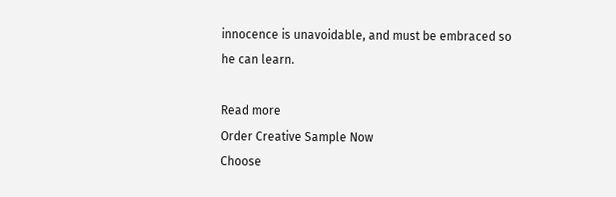innocence is unavoidable, and must be embraced so he can learn.

Read more
Order Creative Sample Now
Choose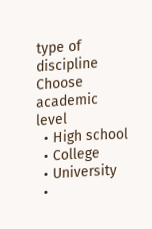type of discipline
Choose academic level
  • High school
  • College
  • University
  •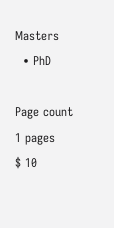Masters
  • PhD

Page count
1 pages
$ 10